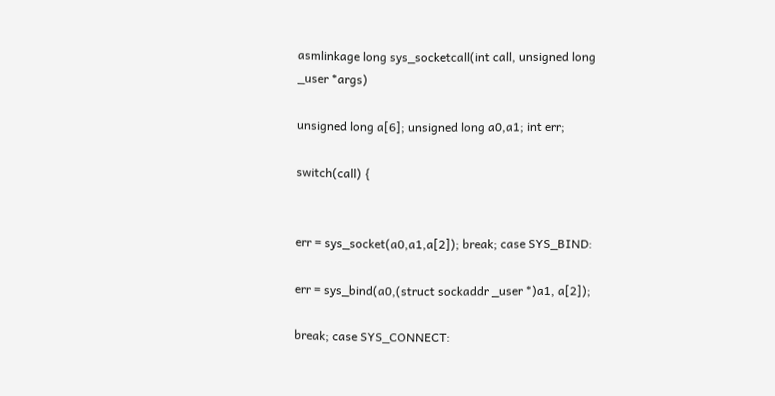asmlinkage long sys_socketcall(int call, unsigned long _user *args)

unsigned long a[6]; unsigned long a0,a1; int err;

switch(call) {


err = sys_socket(a0,a1,a[2]); break; case SYS_BIND:

err = sys_bind(a0,(struct sockaddr _user *)a1, a[2]);

break; case SYS_CONNECT: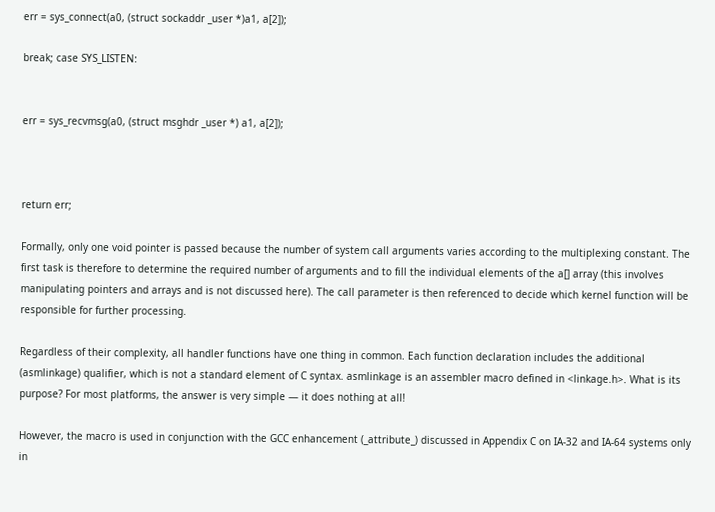err = sys_connect(a0, (struct sockaddr _user *)a1, a[2]);

break; case SYS_LISTEN:


err = sys_recvmsg(a0, (struct msghdr _user *) a1, a[2]);



return err;

Formally, only one void pointer is passed because the number of system call arguments varies according to the multiplexing constant. The first task is therefore to determine the required number of arguments and to fill the individual elements of the a[] array (this involves manipulating pointers and arrays and is not discussed here). The call parameter is then referenced to decide which kernel function will be responsible for further processing.

Regardless of their complexity, all handler functions have one thing in common. Each function declaration includes the additional (asmlinkage) qualifier, which is not a standard element of C syntax. asmlinkage is an assembler macro defined in <linkage.h>. What is its purpose? For most platforms, the answer is very simple — it does nothing at all!

However, the macro is used in conjunction with the GCC enhancement (_attribute_) discussed in Appendix C on IA-32 and IA-64 systems only in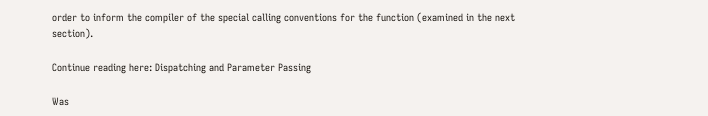order to inform the compiler of the special calling conventions for the function (examined in the next section).

Continue reading here: Dispatching and Parameter Passing

Was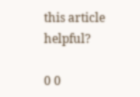this article helpful?

0 0